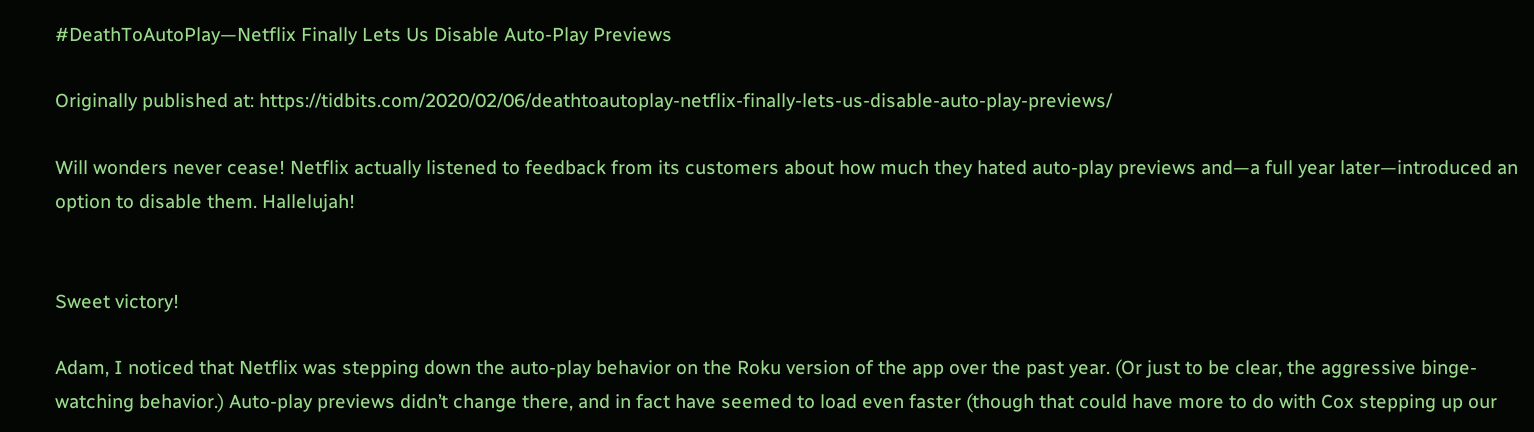#DeathToAutoPlay—Netflix Finally Lets Us Disable Auto-Play Previews

Originally published at: https://tidbits.com/2020/02/06/deathtoautoplay-netflix-finally-lets-us-disable-auto-play-previews/

Will wonders never cease! Netflix actually listened to feedback from its customers about how much they hated auto-play previews and—a full year later—introduced an option to disable them. Hallelujah!


Sweet victory!

Adam, I noticed that Netflix was stepping down the auto-play behavior on the Roku version of the app over the past year. (Or just to be clear, the aggressive binge-watching behavior.) Auto-play previews didn’t change there, and in fact have seemed to load even faster (though that could have more to do with Cox stepping up our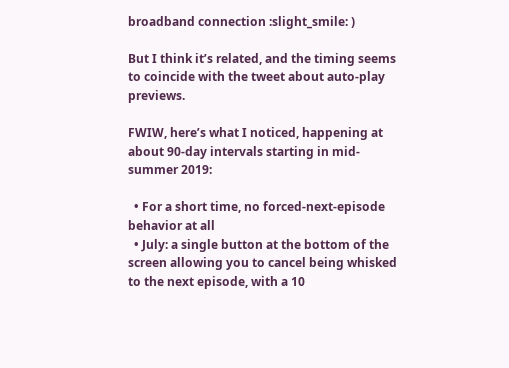broadband connection :slight_smile: )

But I think it’s related, and the timing seems to coincide with the tweet about auto-play previews.

FWIW, here’s what I noticed, happening at about 90-day intervals starting in mid-summer 2019:

  • For a short time, no forced-next-episode behavior at all
  • July: a single button at the bottom of the screen allowing you to cancel being whisked to the next episode, with a 10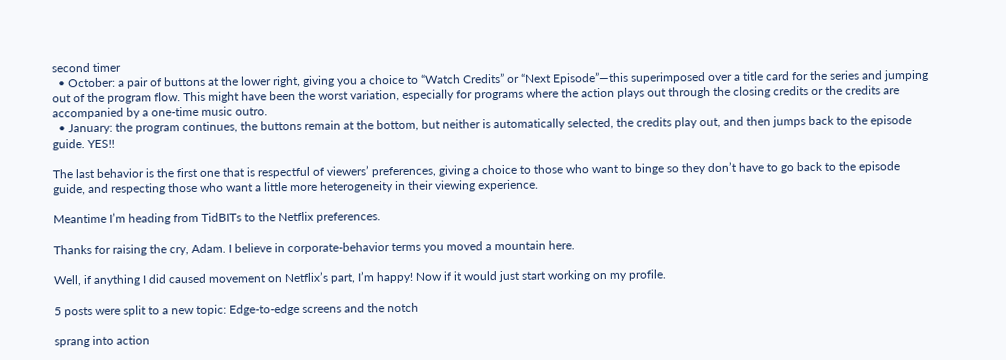second timer
  • October: a pair of buttons at the lower right, giving you a choice to “Watch Credits” or “Next Episode”—this superimposed over a title card for the series and jumping out of the program flow. This might have been the worst variation, especially for programs where the action plays out through the closing credits or the credits are accompanied by a one-time music outro.
  • January: the program continues, the buttons remain at the bottom, but neither is automatically selected, the credits play out, and then jumps back to the episode guide. YES!!

The last behavior is the first one that is respectful of viewers’ preferences, giving a choice to those who want to binge so they don’t have to go back to the episode guide, and respecting those who want a little more heterogeneity in their viewing experience.

Meantime I’m heading from TidBITs to the Netflix preferences.

Thanks for raising the cry, Adam. I believe in corporate-behavior terms you moved a mountain here.

Well, if anything I did caused movement on Netflix’s part, I’m happy! Now if it would just start working on my profile.

5 posts were split to a new topic: Edge-to-edge screens and the notch

sprang into action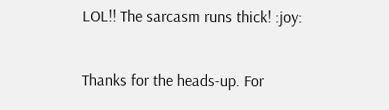LOL!! The sarcasm runs thick! :joy:

Thanks for the heads-up. For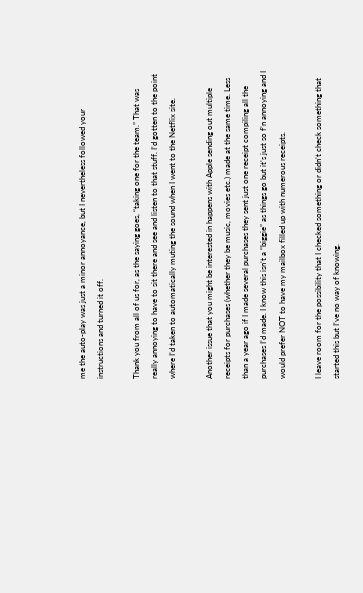me the auto-play was just a minor annoyance, but I nevertheless followed your instructions and turned it off.

Thank you from all of us for, as the saying goes, “taking one for the team.” That was really annoying to have to sit there and see and listen to that stuff. I’d gotten to the point where I’d taken to automatically muting the sound when I went to the Netflix site.

Another issue that you might be interested in happens with Apple sending out multiple receipts for purchases (whether they be music, movies etc.) made at the same time. Less than a year ago if I made several purchases they sent just one receipt compiling all the purchases I’d made. I know this isn’t a “biggie” as things go but it’s just so f’n annoying and I would prefer NOT to have my mailbox filled up with numerous receipts.

I leave room for the possibility that I checked something or didn’t check something that started this but I’ve no way of knowing.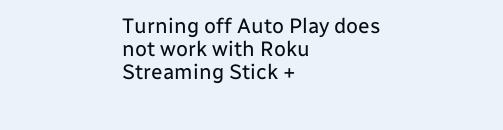Turning off Auto Play does not work with Roku Streaming Stick +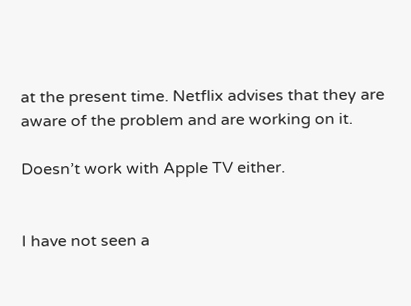at the present time. Netflix advises that they are aware of the problem and are working on it.

Doesn’t work with Apple TV either.


I have not seen a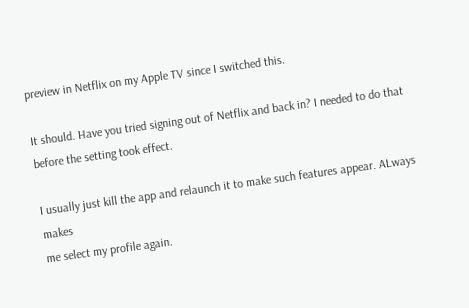preview in Netflix on my Apple TV since I switched this.

It should. Have you tried signing out of Netflix and back in? I needed to do that before the setting took effect.

I usually just kill the app and relaunch it to make such features appear. ALways makes
me select my profile again.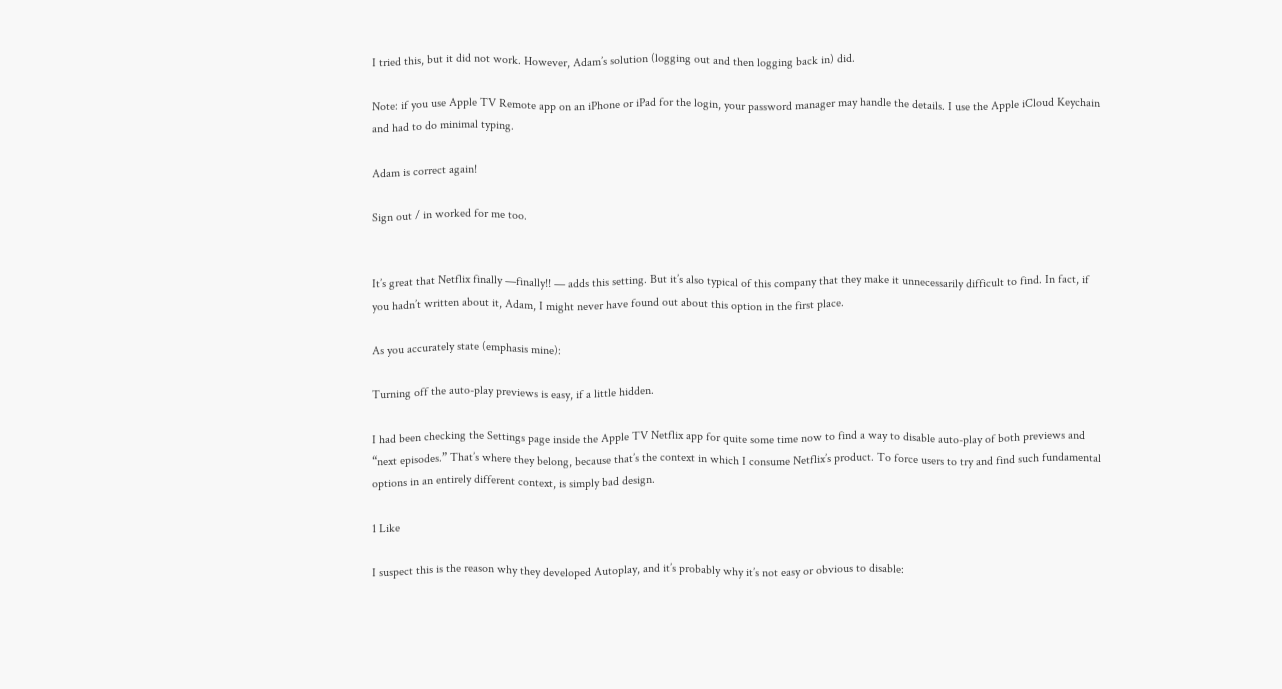I tried this, but it did not work. However, Adam’s solution (logging out and then logging back in) did.

Note: if you use Apple TV Remote app on an iPhone or iPad for the login, your password manager may handle the details. I use the Apple iCloud Keychain and had to do minimal typing.

Adam is correct again!

Sign out / in worked for me too.


It’s great that Netflix finally —finally!! — adds this setting. But it’s also typical of this company that they make it unnecessarily difficult to find. In fact, if you hadn’t written about it, Adam, I might never have found out about this option in the first place.

As you accurately state (emphasis mine):

Turning off the auto-play previews is easy, if a little hidden.

I had been checking the Settings page inside the Apple TV Netflix app for quite some time now to find a way to disable auto-play of both previews and “next episodes.” That’s where they belong, because that’s the context in which I consume Netflix’s product. To force users to try and find such fundamental options in an entirely different context, is simply bad design.

1 Like

I suspect this is the reason why they developed Autoplay, and it’s probably why it’s not easy or obvious to disable: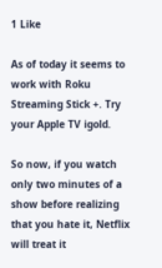1 Like

As of today it seems to work with Roku Streaming Stick +. Try your Apple TV igold.

So now, if you watch only two minutes of a show before realizing that you hate it, Netflix will treat it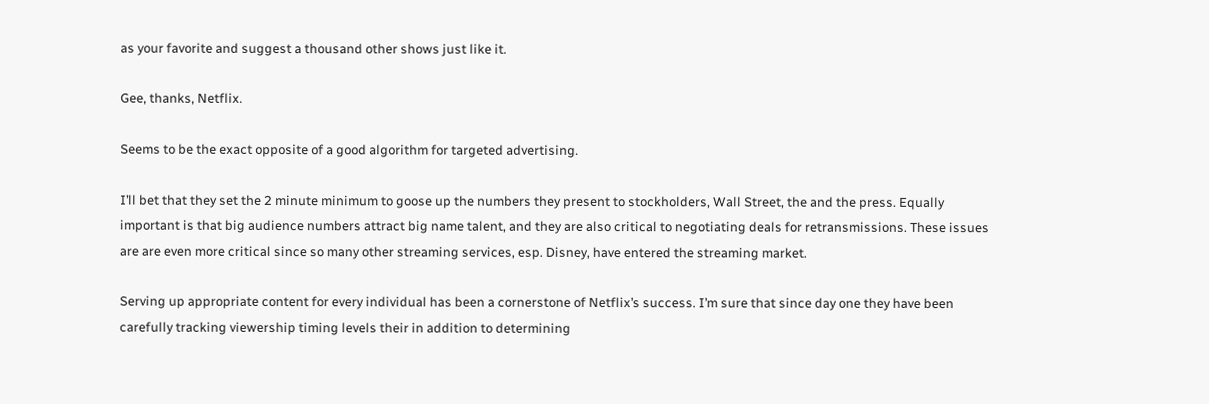as your favorite and suggest a thousand other shows just like it.

Gee, thanks, Netflix.

Seems to be the exact opposite of a good algorithm for targeted advertising.

I’ll bet that they set the 2 minute minimum to goose up the numbers they present to stockholders, Wall Street, the and the press. Equally important is that big audience numbers attract big name talent, and they are also critical to negotiating deals for retransmissions. These issues are are even more critical since so many other streaming services, esp. Disney, have entered the streaming market.

Serving up appropriate content for every individual has been a cornerstone of Netflix’s success. I’m sure that since day one they have been carefully tracking viewership timing levels their in addition to determining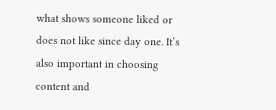what shows someone liked or does not like since day one. It’s also important in choosing content and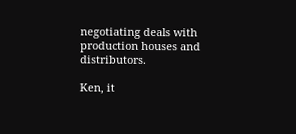negotiating deals with production houses and distributors.

Ken, it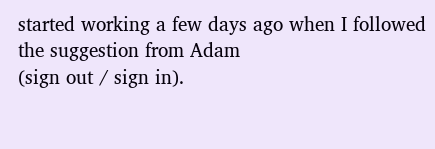started working a few days ago when I followed the suggestion from Adam
(sign out / sign in).